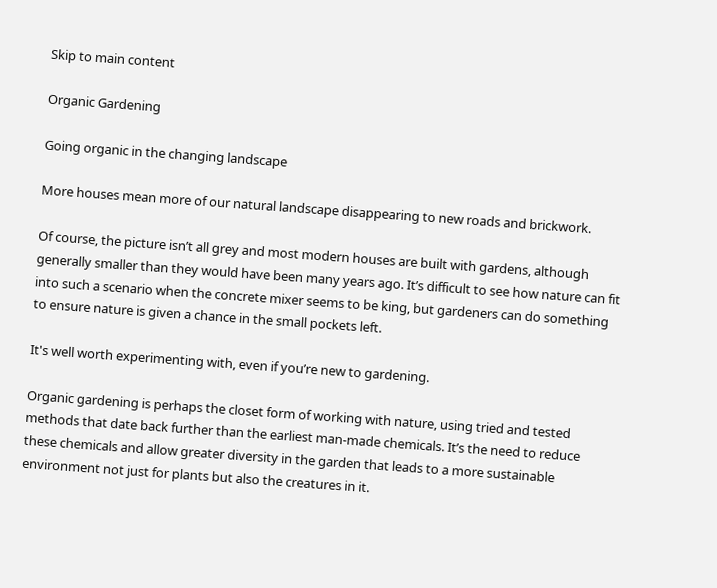Skip to main content

Organic Gardening

Going organic in the changing landscape

More houses mean more of our natural landscape disappearing to new roads and brickwork.

Of course, the picture isn’t all grey and most modern houses are built with gardens, although generally smaller than they would have been many years ago. It’s difficult to see how nature can fit into such a scenario when the concrete mixer seems to be king, but gardeners can do something to ensure nature is given a chance in the small pockets left.

It's well worth experimenting with, even if you’re new to gardening.

Organic gardening is perhaps the closet form of working with nature, using tried and tested methods that date back further than the earliest man-made chemicals. It’s the need to reduce these chemicals and allow greater diversity in the garden that leads to a more sustainable environment not just for plants but also the creatures in it.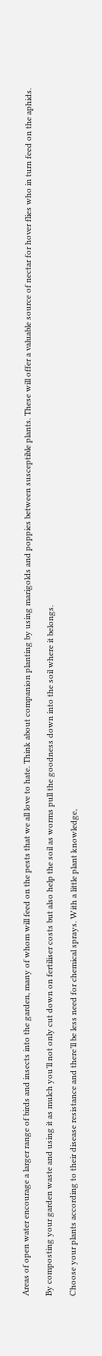Areas of open water encourage a larger range of birds and insects into the garden, many of whom will feed on the pests that we all love to hate. Think about companion planting by using marigolds and poppies between susceptible plants. These will offer a valuable source of nectar for hover flies who in turn feed on the aphids.

By composting your garden waste and using it as mulch you’ll not only cut down on fertiliser costs but also help the soil as worms pull the goodness down into the soil where it belongs.

Choose your plants according to their disease resistance and there’ll be less need for chemical sprays. With a little plant knowledge,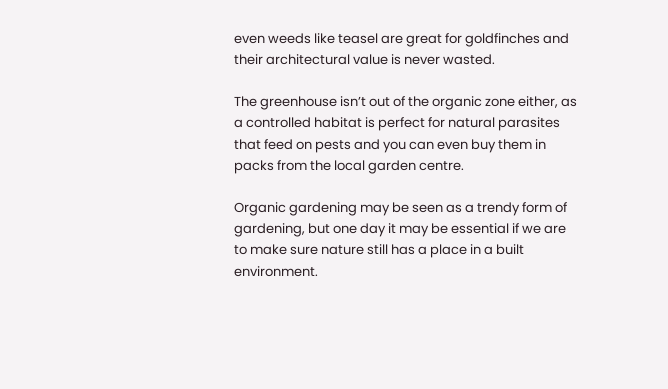even weeds like teasel are great for goldfinches and their architectural value is never wasted.

The greenhouse isn’t out of the organic zone either, as a controlled habitat is perfect for natural parasites that feed on pests and you can even buy them in packs from the local garden centre.

Organic gardening may be seen as a trendy form of gardening, but one day it may be essential if we are to make sure nature still has a place in a built environment.